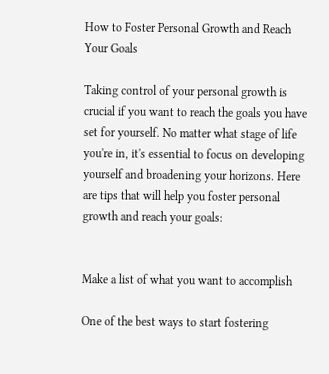How to Foster Personal Growth and Reach Your Goals

Taking control of your personal growth is crucial if you want to reach the goals you have set for yourself. No matter what stage of life you're in, it's essential to focus on developing yourself and broadening your horizons. Here are tips that will help you foster personal growth and reach your goals:


Make a list of what you want to accomplish

One of the best ways to start fostering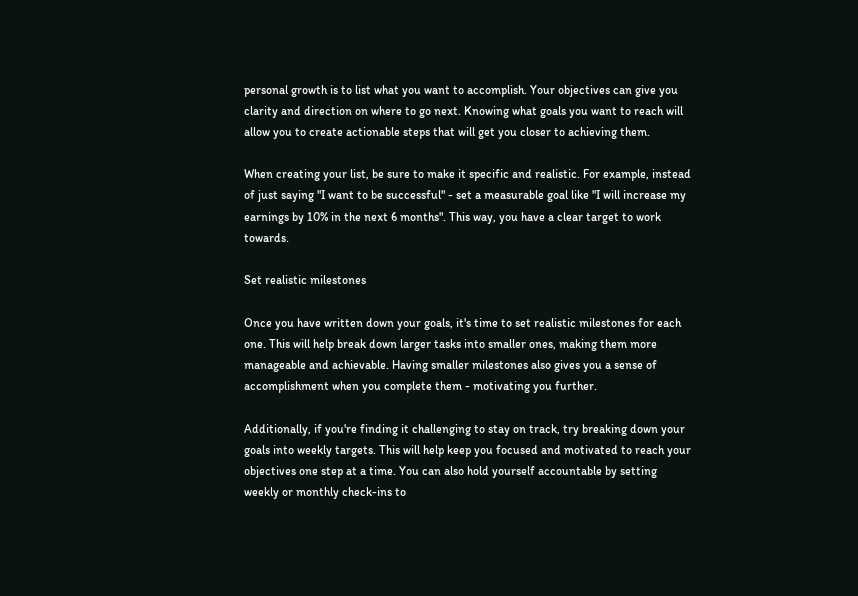personal growth is to list what you want to accomplish. Your objectives can give you clarity and direction on where to go next. Knowing what goals you want to reach will allow you to create actionable steps that will get you closer to achieving them.

When creating your list, be sure to make it specific and realistic. For example, instead of just saying "I want to be successful" - set a measurable goal like "I will increase my earnings by 10% in the next 6 months". This way, you have a clear target to work towards.

Set realistic milestones

Once you have written down your goals, it's time to set realistic milestones for each one. This will help break down larger tasks into smaller ones, making them more manageable and achievable. Having smaller milestones also gives you a sense of accomplishment when you complete them - motivating you further.

Additionally, if you're finding it challenging to stay on track, try breaking down your goals into weekly targets. This will help keep you focused and motivated to reach your objectives one step at a time. You can also hold yourself accountable by setting weekly or monthly check-ins to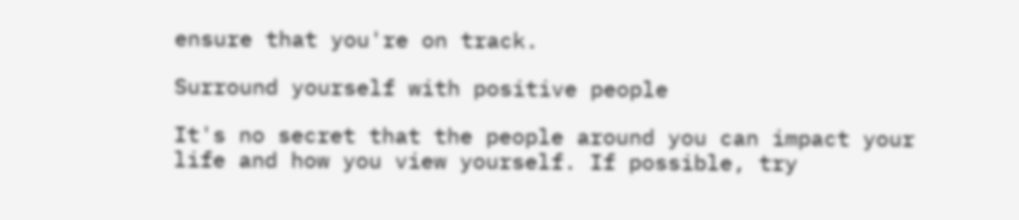ensure that you're on track.

Surround yourself with positive people

It's no secret that the people around you can impact your life and how you view yourself. If possible, try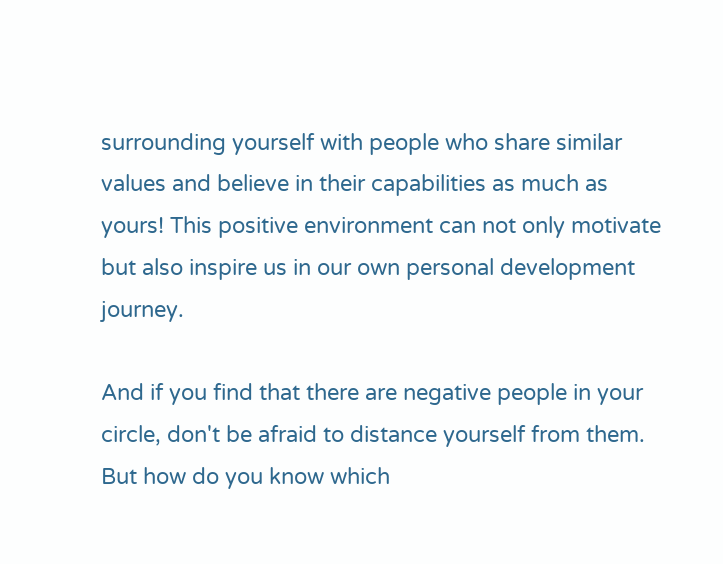surrounding yourself with people who share similar values and believe in their capabilities as much as yours! This positive environment can not only motivate but also inspire us in our own personal development journey.

And if you find that there are negative people in your circle, don't be afraid to distance yourself from them. But how do you know which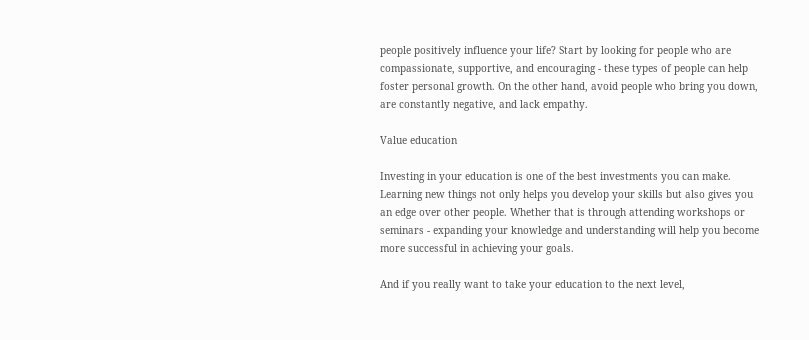people positively influence your life? Start by looking for people who are compassionate, supportive, and encouraging - these types of people can help foster personal growth. On the other hand, avoid people who bring you down, are constantly negative, and lack empathy.

Value education

Investing in your education is one of the best investments you can make. Learning new things not only helps you develop your skills but also gives you an edge over other people. Whether that is through attending workshops or seminars - expanding your knowledge and understanding will help you become more successful in achieving your goals.

And if you really want to take your education to the next level,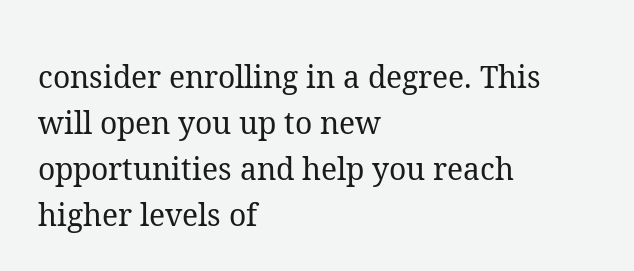consider enrolling in a degree. This will open you up to new opportunities and help you reach higher levels of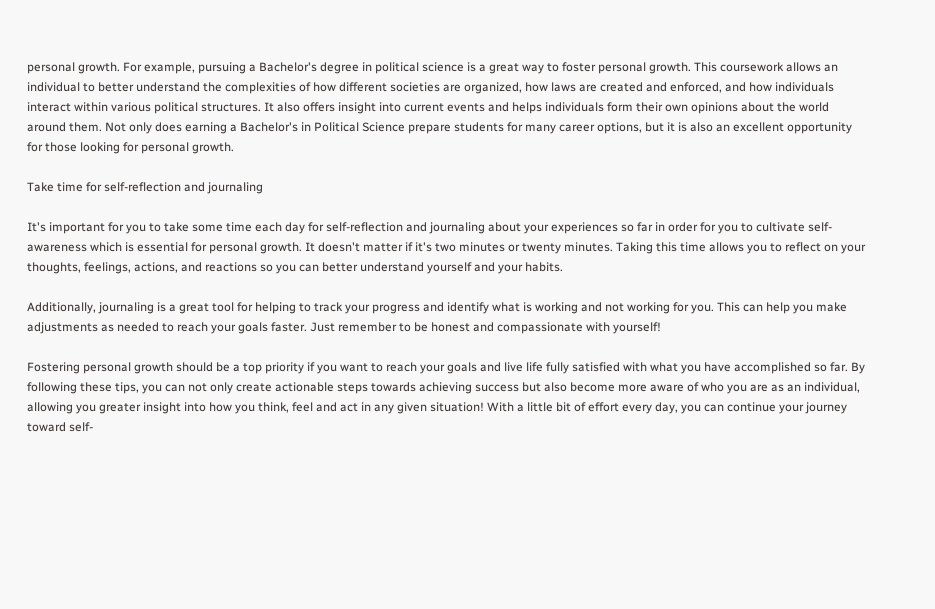personal growth. For example, pursuing a Bachelor's degree in political science is a great way to foster personal growth. This coursework allows an individual to better understand the complexities of how different societies are organized, how laws are created and enforced, and how individuals interact within various political structures. It also offers insight into current events and helps individuals form their own opinions about the world around them. Not only does earning a Bachelor's in Political Science prepare students for many career options, but it is also an excellent opportunity for those looking for personal growth.

Take time for self-reflection and journaling

It's important for you to take some time each day for self-reflection and journaling about your experiences so far in order for you to cultivate self-awareness which is essential for personal growth. It doesn't matter if it's two minutes or twenty minutes. Taking this time allows you to reflect on your thoughts, feelings, actions, and reactions so you can better understand yourself and your habits.

Additionally, journaling is a great tool for helping to track your progress and identify what is working and not working for you. This can help you make adjustments as needed to reach your goals faster. Just remember to be honest and compassionate with yourself!

Fostering personal growth should be a top priority if you want to reach your goals and live life fully satisfied with what you have accomplished so far. By following these tips, you can not only create actionable steps towards achieving success but also become more aware of who you are as an individual, allowing you greater insight into how you think, feel and act in any given situation! With a little bit of effort every day, you can continue your journey toward self-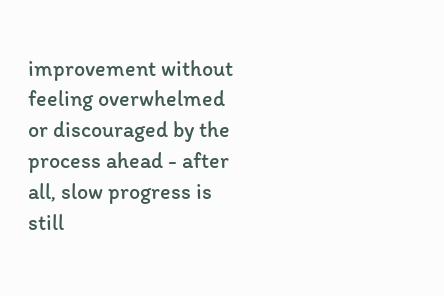improvement without feeling overwhelmed or discouraged by the process ahead - after all, slow progress is still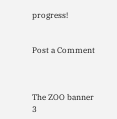progress!


Post a Comment



The ZOO banner 3